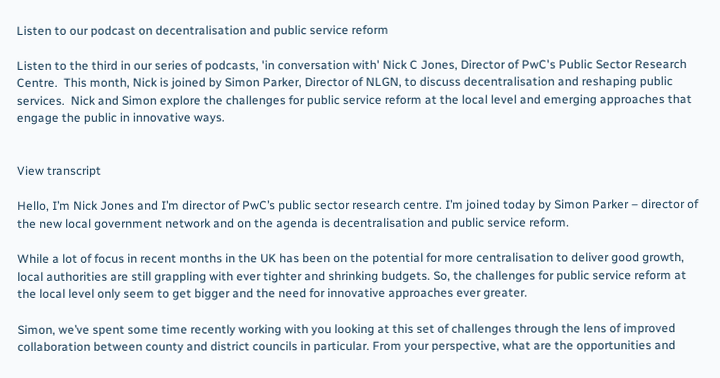Listen to our podcast on decentralisation and public service reform

Listen to the third in our series of podcasts, 'in conversation with' Nick C Jones, Director of PwC's Public Sector Research Centre.  This month, Nick is joined by Simon Parker, Director of NLGN, to discuss decentralisation and reshaping public services.  Nick and Simon explore the challenges for public service reform at the local level and emerging approaches that engage the public in innovative ways.


View transcript

Hello, I’m Nick Jones and I’m director of PwC’s public sector research centre. I’m joined today by Simon Parker – director of the new local government network and on the agenda is decentralisation and public service reform.

While a lot of focus in recent months in the UK has been on the potential for more centralisation to deliver good growth, local authorities are still grappling with ever tighter and shrinking budgets. So, the challenges for public service reform at the local level only seem to get bigger and the need for innovative approaches ever greater.

Simon, we’ve spent some time recently working with you looking at this set of challenges through the lens of improved collaboration between county and district councils in particular. From your perspective, what are the opportunities and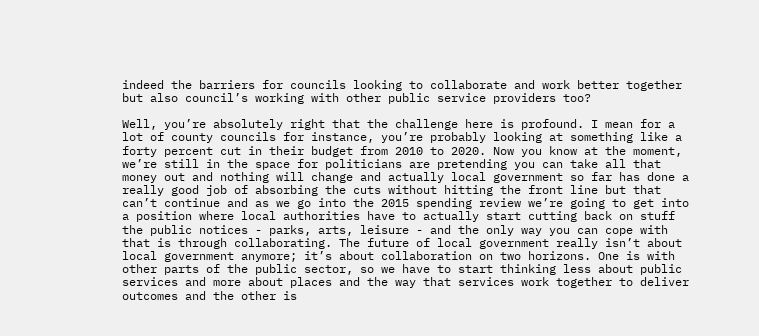indeed the barriers for councils looking to collaborate and work better together but also council’s working with other public service providers too?

Well, you’re absolutely right that the challenge here is profound. I mean for a lot of county councils for instance, you’re probably looking at something like a forty percent cut in their budget from 2010 to 2020. Now you know at the moment, we’re still in the space for politicians are pretending you can take all that money out and nothing will change and actually local government so far has done a really good job of absorbing the cuts without hitting the front line but that can’t continue and as we go into the 2015 spending review we’re going to get into a position where local authorities have to actually start cutting back on stuff the public notices - parks, arts, leisure - and the only way you can cope with that is through collaborating. The future of local government really isn’t about local government anymore; it’s about collaboration on two horizons. One is with other parts of the public sector, so we have to start thinking less about public services and more about places and the way that services work together to deliver outcomes and the other is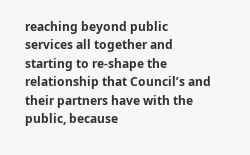reaching beyond public services all together and starting to re-shape the relationship that Council’s and their partners have with the public, because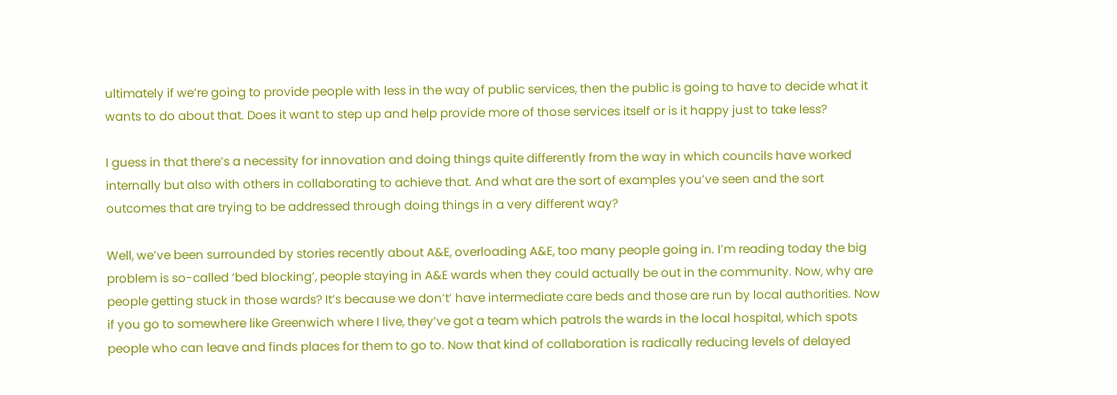ultimately if we’re going to provide people with less in the way of public services, then the public is going to have to decide what it wants to do about that. Does it want to step up and help provide more of those services itself or is it happy just to take less?

I guess in that there’s a necessity for innovation and doing things quite differently from the way in which councils have worked internally but also with others in collaborating to achieve that. And what are the sort of examples you’ve seen and the sort outcomes that are trying to be addressed through doing things in a very different way?

Well, we’ve been surrounded by stories recently about A&E, overloading A&E, too many people going in. I’m reading today the big problem is so-called ‘bed blocking’, people staying in A&E wards when they could actually be out in the community. Now, why are people getting stuck in those wards? It’s because we don’t’ have intermediate care beds and those are run by local authorities. Now if you go to somewhere like Greenwich where I live, they’ve got a team which patrols the wards in the local hospital, which spots people who can leave and finds places for them to go to. Now that kind of collaboration is radically reducing levels of delayed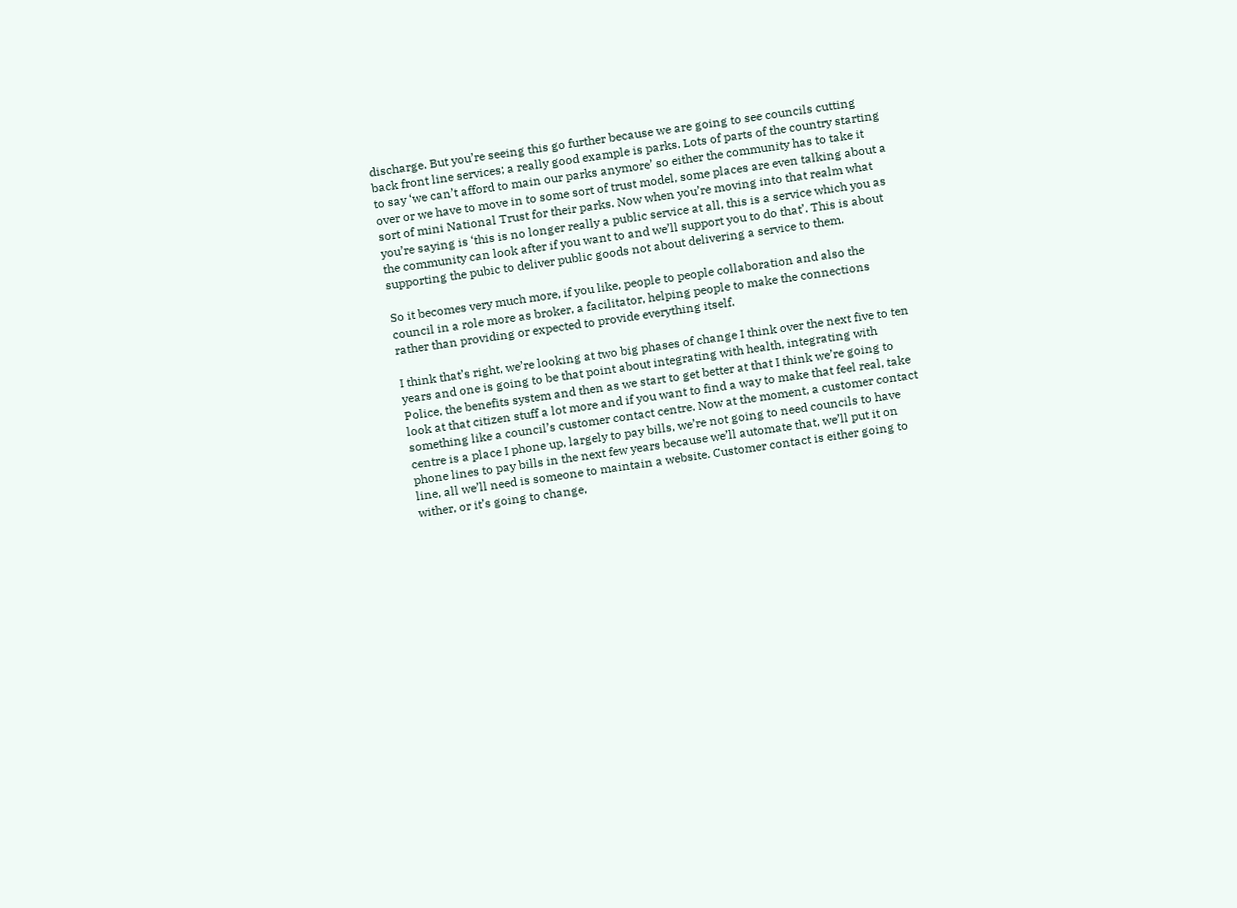discharge. But you’re seeing this go further because we are going to see councils cutting back front line services; a really good example is parks. Lots of parts of the country starting to say ‘we can’t afford to main our parks anymore’ so either the community has to take it over or we have to move in to some sort of trust model, some places are even talking about a sort of mini National Trust for their parks. Now when you’re moving into that realm what you’re saying is ‘this is no longer really a public service at all, this is a service which you as the community can look after if you want to and we’ll support you to do that’. This is about supporting the pubic to deliver public goods not about delivering a service to them.

So it becomes very much more, if you like, people to people collaboration and also the council in a role more as broker, a facilitator, helping people to make the connections rather than providing or expected to provide everything itself.

I think that’s right, we’re looking at two big phases of change I think over the next five to ten years and one is going to be that point about integrating with health, integrating with Police, the benefits system and then as we start to get better at that I think we’re going to look at that citizen stuff a lot more and if you want to find a way to make that feel real, take something like a council’s customer contact centre. Now at the moment, a customer contact centre is a place I phone up, largely to pay bills, we’re not going to need councils to have phone lines to pay bills in the next few years because we’ll automate that, we’ll put it on line, all we’ll need is someone to maintain a website. Customer contact is either going to wither, or it’s going to change,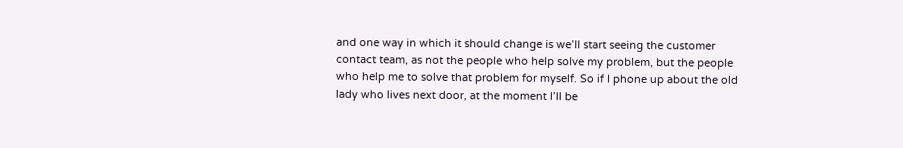and one way in which it should change is we’ll start seeing the customer contact team, as not the people who help solve my problem, but the people who help me to solve that problem for myself. So if I phone up about the old lady who lives next door, at the moment I’ll be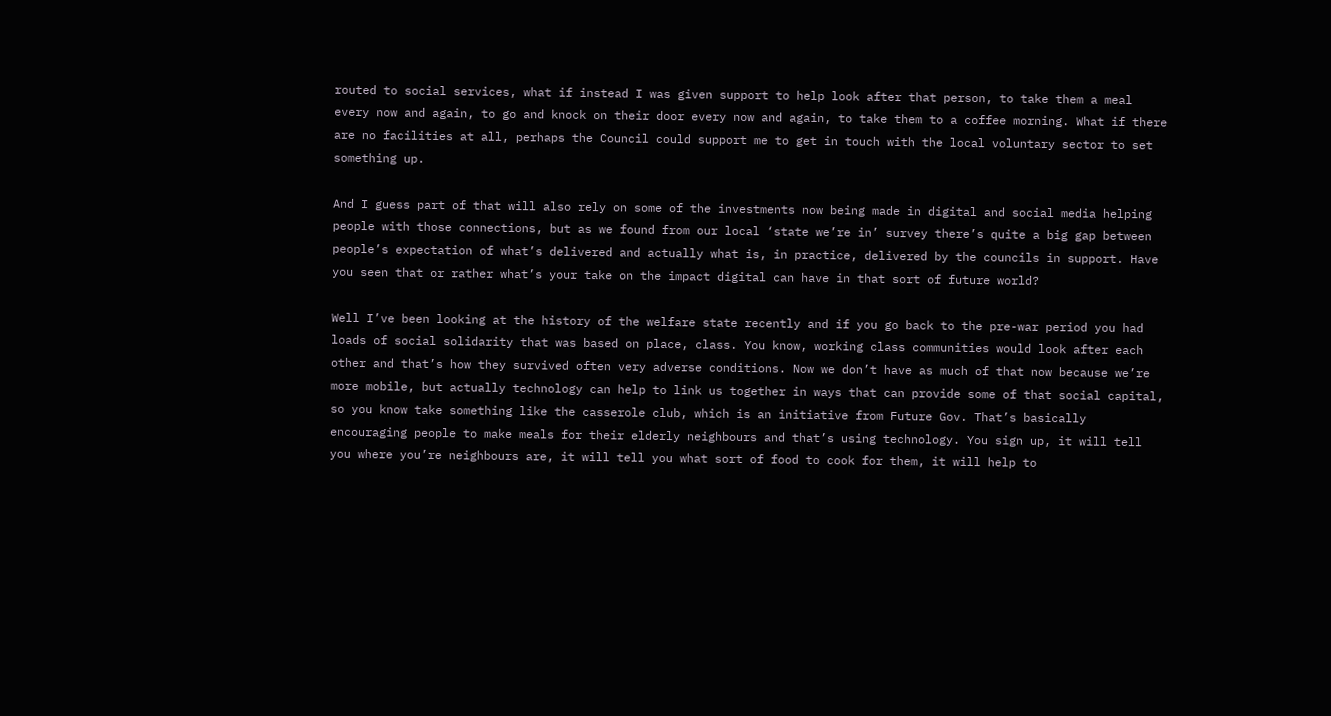routed to social services, what if instead I was given support to help look after that person, to take them a meal every now and again, to go and knock on their door every now and again, to take them to a coffee morning. What if there are no facilities at all, perhaps the Council could support me to get in touch with the local voluntary sector to set something up.

And I guess part of that will also rely on some of the investments now being made in digital and social media helping people with those connections, but as we found from our local ‘state we’re in’ survey there’s quite a big gap between people’s expectation of what’s delivered and actually what is, in practice, delivered by the councils in support. Have you seen that or rather what’s your take on the impact digital can have in that sort of future world?

Well I’ve been looking at the history of the welfare state recently and if you go back to the pre-war period you had loads of social solidarity that was based on place, class. You know, working class communities would look after each other and that’s how they survived often very adverse conditions. Now we don’t have as much of that now because we’re more mobile, but actually technology can help to link us together in ways that can provide some of that social capital, so you know take something like the casserole club, which is an initiative from Future Gov. That’s basically encouraging people to make meals for their elderly neighbours and that’s using technology. You sign up, it will tell you where you’re neighbours are, it will tell you what sort of food to cook for them, it will help to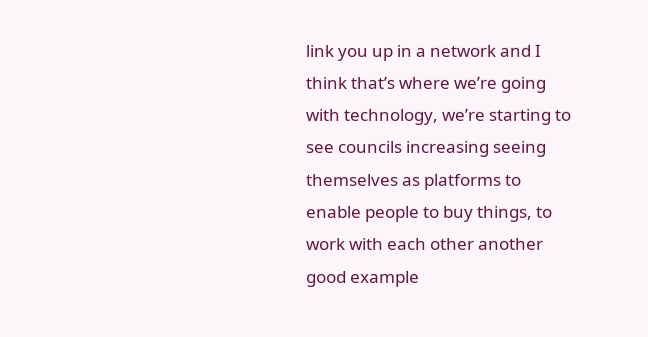link you up in a network and I think that’s where we’re going with technology, we’re starting to see councils increasing seeing themselves as platforms to enable people to buy things, to work with each other another good example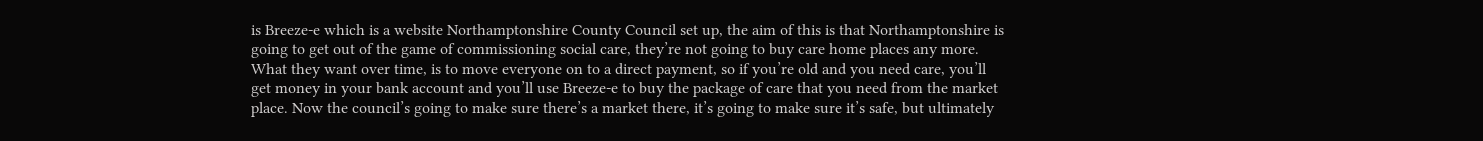is Breeze-e which is a website Northamptonshire County Council set up, the aim of this is that Northamptonshire is going to get out of the game of commissioning social care, they’re not going to buy care home places any more. What they want over time, is to move everyone on to a direct payment, so if you’re old and you need care, you’ll get money in your bank account and you’ll use Breeze-e to buy the package of care that you need from the market place. Now the council’s going to make sure there’s a market there, it’s going to make sure it’s safe, but ultimately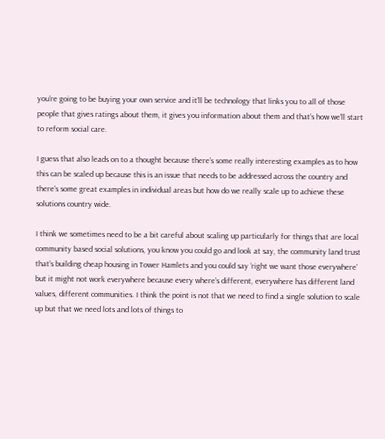you’re going to be buying your own service and it’ll be technology that links you to all of those people that gives ratings about them, it gives you information about them and that’s how we’ll start to reform social care.

I guess that also leads on to a thought because there’s some really interesting examples as to how this can be scaled up because this is an issue that needs to be addressed across the country and there’s some great examples in individual areas but how do we really scale up to achieve these solutions country wide.

I think we sometimes need to be a bit careful about scaling up particularly for things that are local community based social solutions, you know you could go and look at say, the community land trust that’s building cheap housing in Tower Hamlets and you could say ‘right we want those everywhere’ but it might not work everywhere because every where’s different, everywhere has different land values, different communities. I think the point is not that we need to find a single solution to scale up but that we need lots and lots of things to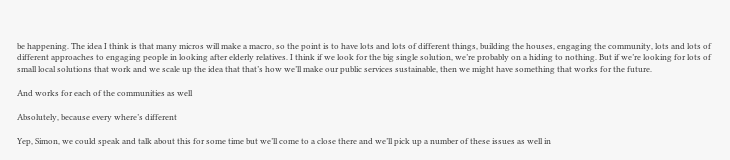be happening. The idea I think is that many micros will make a macro, so the point is to have lots and lots of different things, building the houses, engaging the community, lots and lots of different approaches to engaging people in looking after elderly relatives. I think if we look for the big single solution, we’re probably on a hiding to nothing. But if we’re looking for lots of small local solutions that work and we scale up the idea that that’s how we’ll make our public services sustainable, then we might have something that works for the future.

And works for each of the communities as well

Absolutely, because every where’s different

Yep, Simon, we could speak and talk about this for some time but we’ll come to a close there and we’ll pick up a number of these issues as well in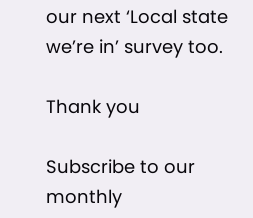our next ‘Local state we’re in’ survey too.

Thank you

Subscribe to our monthly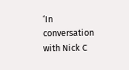‘In conversation with Nick C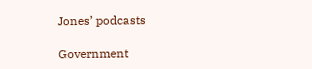Jones’ podcasts

Government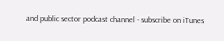and public sector podcast channel - subscribe on iTunes